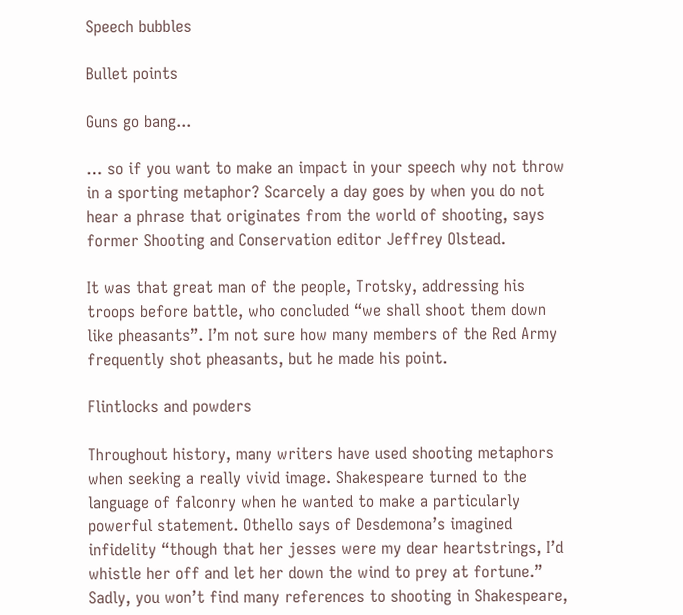Speech bubbles

Bullet points

Guns go bang...

… so if you want to make an impact in your speech why not throw in a sporting metaphor? Scarcely a day goes by when you do not hear a phrase that originates from the world of shooting, says former Shooting and Conservation editor Jeffrey Olstead.

It was that great man of the people, Trotsky, addressing his troops before battle, who concluded “we shall shoot them down like pheasants”. I’m not sure how many members of the Red Army frequently shot pheasants, but he made his point.

Flintlocks and powders

Throughout history, many writers have used shooting metaphors when seeking a really vivid image. Shakespeare turned to the language of falconry when he wanted to make a particularly powerful statement. Othello says of Desdemona’s imagined infidelity “though that her jesses were my dear heartstrings, I’d whistle her off and let her down the wind to prey at fortune.” Sadly, you won’t find many references to shooting in Shakespeare,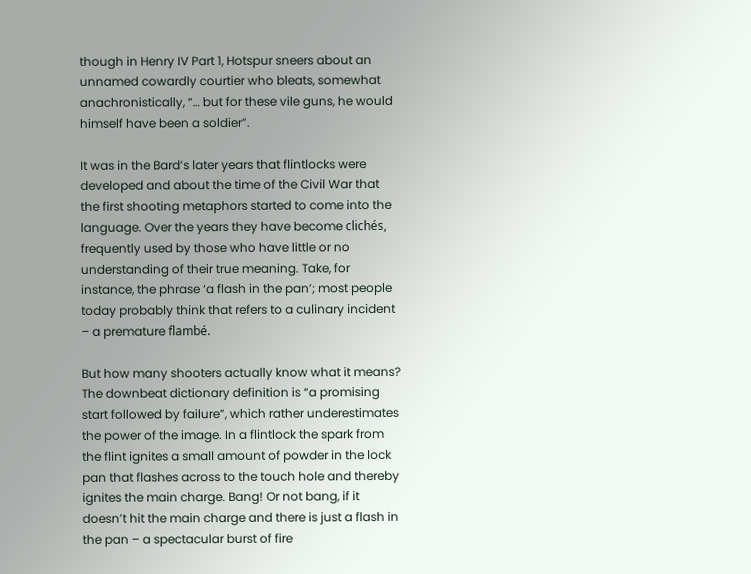though in Henry IV Part 1, Hotspur sneers about an unnamed cowardly courtier who bleats, somewhat anachronistically, “… but for these vile guns, he would himself have been a soldier”.

It was in the Bard’s later years that flintlocks were developed and about the time of the Civil War that the first shooting metaphors started to come into the language. Over the years they have become clichés, frequently used by those who have little or no understanding of their true meaning. Take, for instance, the phrase ‘a flash in the pan’; most people today probably think that refers to a culinary incident – a premature flambé.

But how many shooters actually know what it means? The downbeat dictionary definition is “a promising start followed by failure”, which rather underestimates the power of the image. In a flintlock the spark from the flint ignites a small amount of powder in the lock pan that flashes across to the touch hole and thereby ignites the main charge. Bang! Or not bang, if it doesn’t hit the main charge and there is just a flash in the pan – a spectacular burst of fire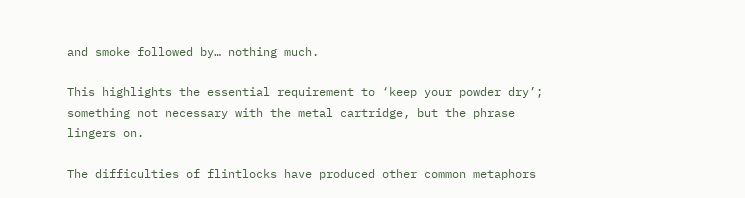and smoke followed by… nothing much.

This highlights the essential requirement to ‘keep your powder dry’; something not necessary with the metal cartridge, but the phrase lingers on.

The difficulties of flintlocks have produced other common metaphors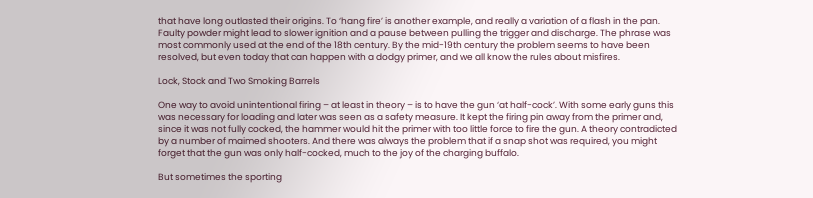that have long outlasted their origins. To ‘hang fire’ is another example, and really a variation of a flash in the pan. Faulty powder might lead to slower ignition and a pause between pulling the trigger and discharge. The phrase was most commonly used at the end of the 18th century. By the mid-19th century the problem seems to have been resolved, but even today that can happen with a dodgy primer, and we all know the rules about misfires.

Lock, Stock and Two Smoking Barrels

One way to avoid unintentional firing – at least in theory – is to have the gun ‘at half-cock’. With some early guns this was necessary for loading and later was seen as a safety measure. It kept the firing pin away from the primer and, since it was not fully cocked, the hammer would hit the primer with too little force to fire the gun. A theory contradicted by a number of maimed shooters. And there was always the problem that if a snap shot was required, you might forget that the gun was only half-cocked, much to the joy of the charging buffalo.

But sometimes the sporting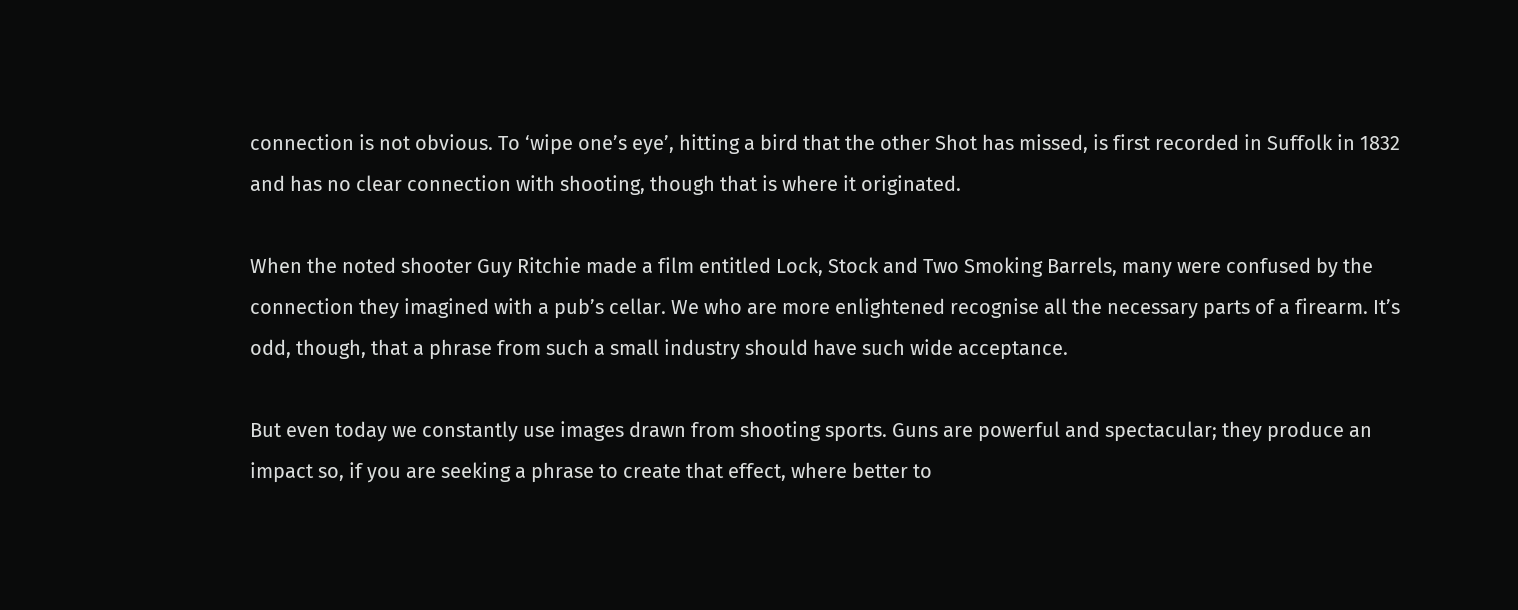connection is not obvious. To ‘wipe one’s eye’, hitting a bird that the other Shot has missed, is first recorded in Suffolk in 1832 and has no clear connection with shooting, though that is where it originated.

When the noted shooter Guy Ritchie made a film entitled Lock, Stock and Two Smoking Barrels, many were confused by the connection they imagined with a pub’s cellar. We who are more enlightened recognise all the necessary parts of a firearm. It’s odd, though, that a phrase from such a small industry should have such wide acceptance.

But even today we constantly use images drawn from shooting sports. Guns are powerful and spectacular; they produce an impact so, if you are seeking a phrase to create that effect, where better to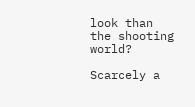look than the shooting world?

Scarcely a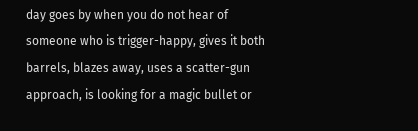day goes by when you do not hear of someone who is trigger-happy, gives it both barrels, blazes away, uses a scatter-gun approach, is looking for a magic bullet or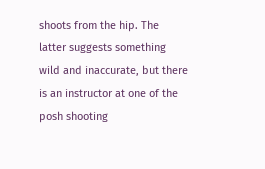shoots from the hip. The latter suggests something wild and inaccurate, but there is an instructor at one of the posh shooting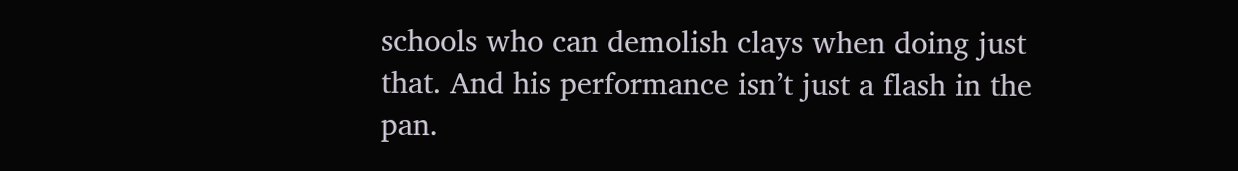schools who can demolish clays when doing just that. And his performance isn’t just a flash in the pan.